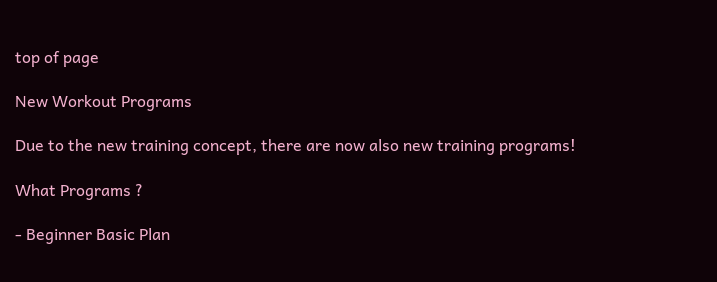top of page

New Workout Programs

Due to the new training concept, there are now also new training programs!

What Programs ?

- Beginner Basic Plan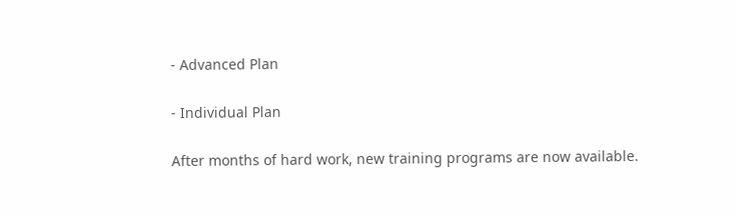- Advanced Plan

- Individual Plan

After months of hard work, new training programs are now available.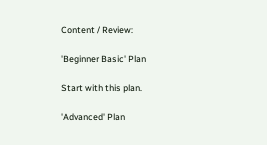Content / Review:

'Beginner Basic' Plan

Start with this plan.

'Advanced' Plan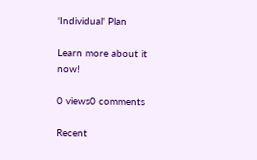'Individual' Plan

Learn more about it now!

0 views0 comments

Recent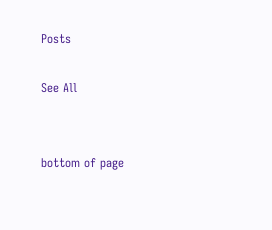Posts

See All


bottom of page